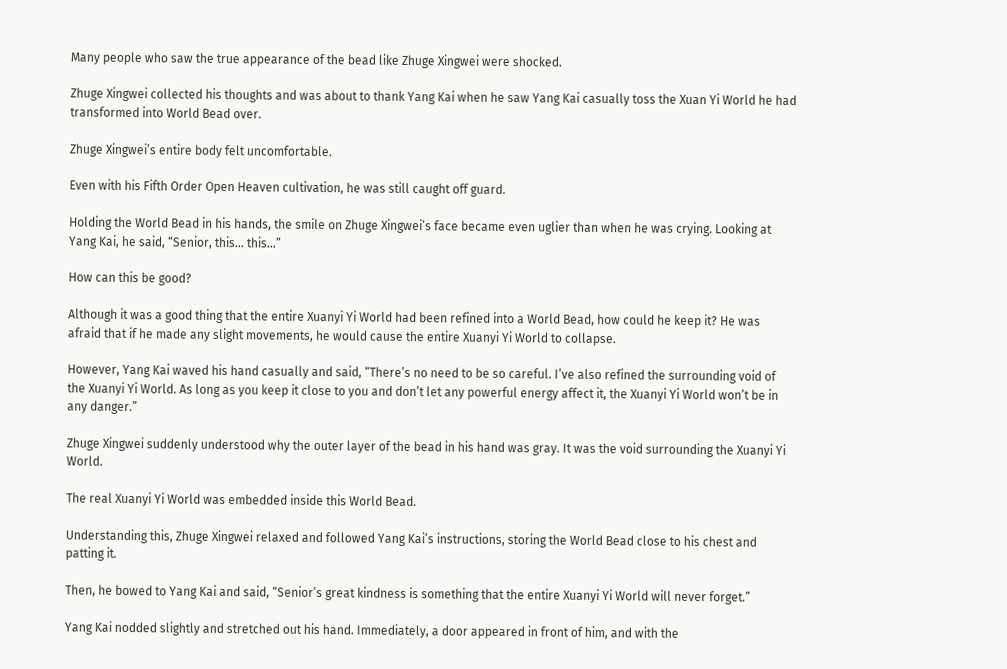Many people who saw the true appearance of the bead like Zhuge Xingwei were shocked.

Zhuge Xingwei collected his thoughts and was about to thank Yang Kai when he saw Yang Kai casually toss the Xuan Yi World he had transformed into World Bead over.

Zhuge Xingwei’s entire body felt uncomfortable.

Even with his Fifth Order Open Heaven cultivation, he was still caught off guard.

Holding the World Bead in his hands, the smile on Zhuge Xingwei’s face became even uglier than when he was crying. Looking at Yang Kai, he said, “Senior, this… this…”

How can this be good?

Although it was a good thing that the entire Xuanyi Yi World had been refined into a World Bead, how could he keep it? He was afraid that if he made any slight movements, he would cause the entire Xuanyi Yi World to collapse.

However, Yang Kai waved his hand casually and said, “There’s no need to be so careful. I’ve also refined the surrounding void of the Xuanyi Yi World. As long as you keep it close to you and don’t let any powerful energy affect it, the Xuanyi Yi World won’t be in any danger.”

Zhuge Xingwei suddenly understood why the outer layer of the bead in his hand was gray. It was the void surrounding the Xuanyi Yi World.

The real Xuanyi Yi World was embedded inside this World Bead.

Understanding this, Zhuge Xingwei relaxed and followed Yang Kai’s instructions, storing the World Bead close to his chest and patting it.

Then, he bowed to Yang Kai and said, “Senior’s great kindness is something that the entire Xuanyi Yi World will never forget.”

Yang Kai nodded slightly and stretched out his hand. Immediately, a door appeared in front of him, and with the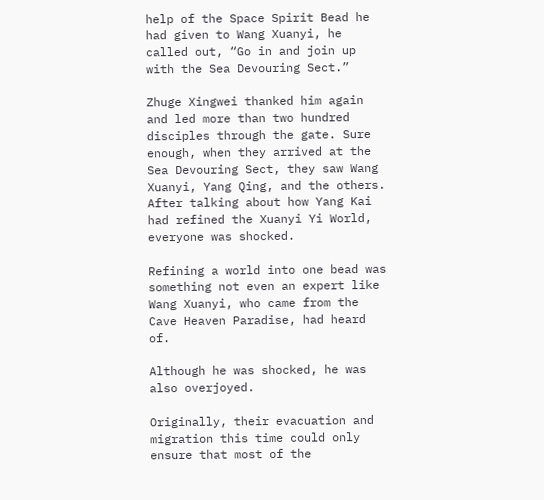help of the Space Spirit Bead he had given to Wang Xuanyi, he called out, “Go in and join up with the Sea Devouring Sect.”

Zhuge Xingwei thanked him again and led more than two hundred disciples through the gate. Sure enough, when they arrived at the Sea Devouring Sect, they saw Wang Xuanyi, Yang Qing, and the others. After talking about how Yang Kai had refined the Xuanyi Yi World, everyone was shocked.

Refining a world into one bead was something not even an expert like Wang Xuanyi, who came from the Cave Heaven Paradise, had heard of.

Although he was shocked, he was also overjoyed.

Originally, their evacuation and migration this time could only ensure that most of the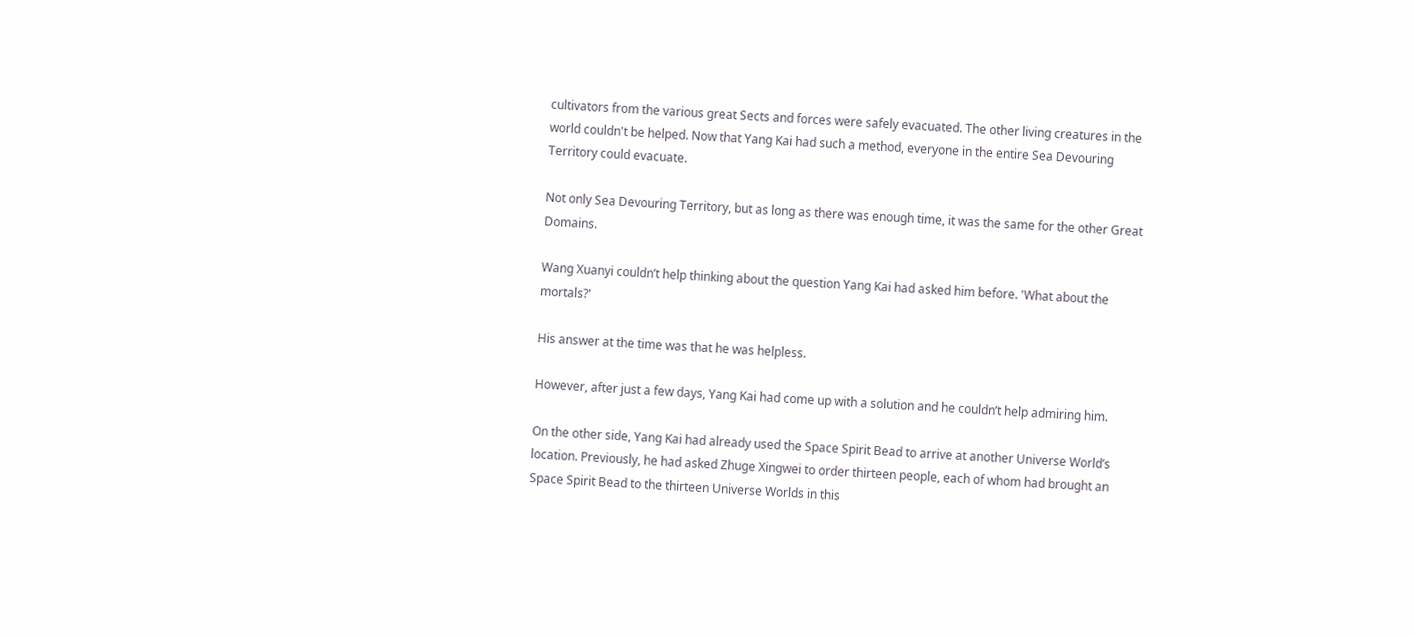cultivators from the various great Sects and forces were safely evacuated. The other living creatures in the world couldn't be helped. Now that Yang Kai had such a method, everyone in the entire Sea Devouring Territory could evacuate.

Not only Sea Devouring Territory, but as long as there was enough time, it was the same for the other Great Domains.

Wang Xuanyi couldn’t help thinking about the question Yang Kai had asked him before. 'What about the mortals?'

His answer at the time was that he was helpless.

However, after just a few days, Yang Kai had come up with a solution and he couldn’t help admiring him.

On the other side, Yang Kai had already used the Space Spirit Bead to arrive at another Universe World’s location. Previously, he had asked Zhuge Xingwei to order thirteen people, each of whom had brought an Space Spirit Bead to the thirteen Universe Worlds in this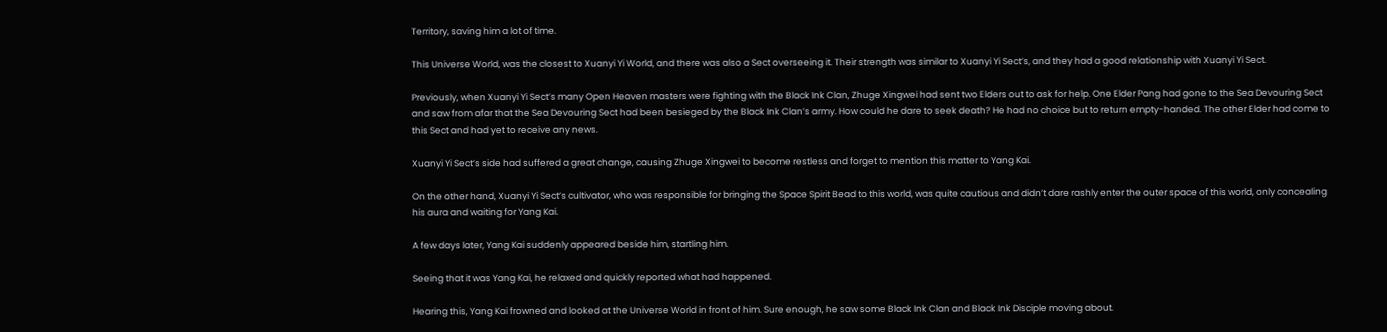Territory, saving him a lot of time.

This Universe World, was the closest to Xuanyi Yi World, and there was also a Sect overseeing it. Their strength was similar to Xuanyi Yi Sect’s, and they had a good relationship with Xuanyi Yi Sect.

Previously, when Xuanyi Yi Sect’s many Open Heaven masters were fighting with the Black Ink Clan, Zhuge Xingwei had sent two Elders out to ask for help. One Elder Pang had gone to the Sea Devouring Sect and saw from afar that the Sea Devouring Sect had been besieged by the Black Ink Clan’s army. How could he dare to seek death? He had no choice but to return empty-handed. The other Elder had come to this Sect and had yet to receive any news.

Xuanyi Yi Sect’s side had suffered a great change, causing Zhuge Xingwei to become restless and forget to mention this matter to Yang Kai.

On the other hand, Xuanyi Yi Sect’s cultivator, who was responsible for bringing the Space Spirit Bead to this world, was quite cautious and didn’t dare rashly enter the outer space of this world, only concealing his aura and waiting for Yang Kai.

A few days later, Yang Kai suddenly appeared beside him, startling him.

Seeing that it was Yang Kai, he relaxed and quickly reported what had happened.

Hearing this, Yang Kai frowned and looked at the Universe World in front of him. Sure enough, he saw some Black Ink Clan and Black Ink Disciple moving about.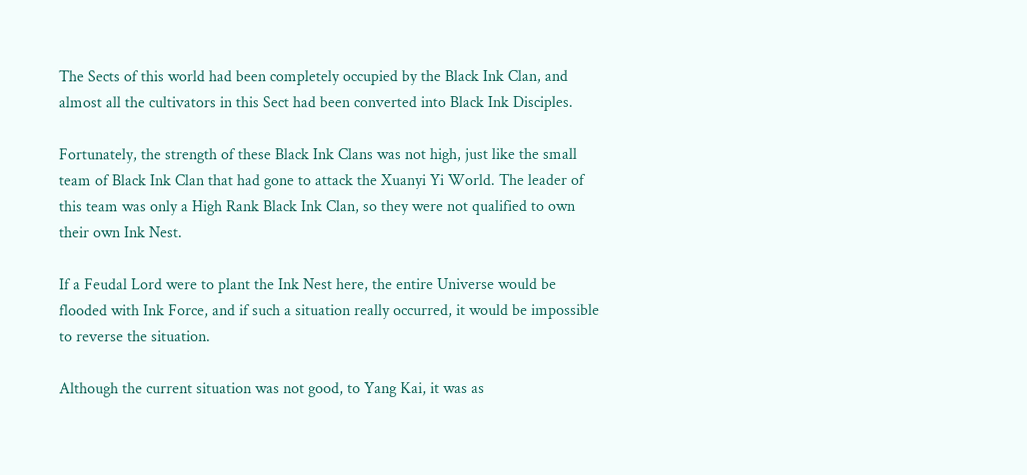The Sects of this world had been completely occupied by the Black Ink Clan, and almost all the cultivators in this Sect had been converted into Black Ink Disciples.

Fortunately, the strength of these Black Ink Clans was not high, just like the small team of Black Ink Clan that had gone to attack the Xuanyi Yi World. The leader of this team was only a High Rank Black Ink Clan, so they were not qualified to own their own Ink Nest.

If a Feudal Lord were to plant the Ink Nest here, the entire Universe would be flooded with Ink Force, and if such a situation really occurred, it would be impossible to reverse the situation.

Although the current situation was not good, to Yang Kai, it was as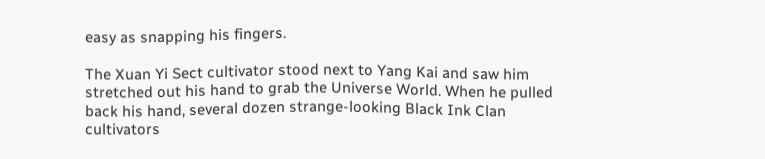easy as snapping his fingers.

The Xuan Yi Sect cultivator stood next to Yang Kai and saw him stretched out his hand to grab the Universe World. When he pulled back his hand, several dozen strange-looking Black Ink Clan cultivators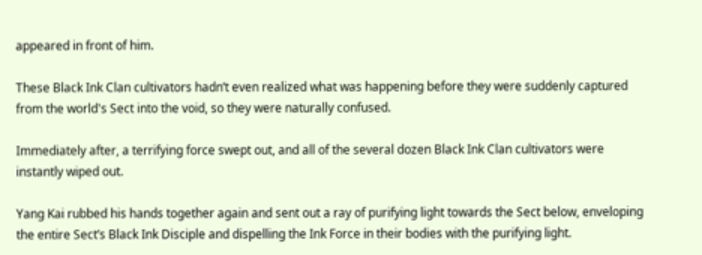appeared in front of him.

These Black Ink Clan cultivators hadn’t even realized what was happening before they were suddenly captured from the world's Sect into the void, so they were naturally confused.

Immediately after, a terrifying force swept out, and all of the several dozen Black Ink Clan cultivators were instantly wiped out.

Yang Kai rubbed his hands together again and sent out a ray of purifying light towards the Sect below, enveloping the entire Sect’s Black Ink Disciple and dispelling the Ink Force in their bodies with the purifying light.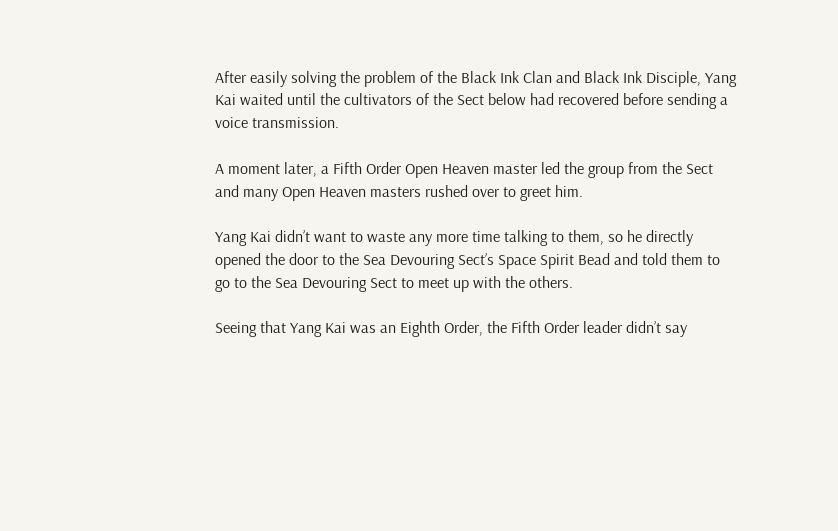After easily solving the problem of the Black Ink Clan and Black Ink Disciple, Yang Kai waited until the cultivators of the Sect below had recovered before sending a voice transmission.

A moment later, a Fifth Order Open Heaven master led the group from the Sect and many Open Heaven masters rushed over to greet him.

Yang Kai didn’t want to waste any more time talking to them, so he directly opened the door to the Sea Devouring Sect’s Space Spirit Bead and told them to go to the Sea Devouring Sect to meet up with the others.

Seeing that Yang Kai was an Eighth Order, the Fifth Order leader didn’t say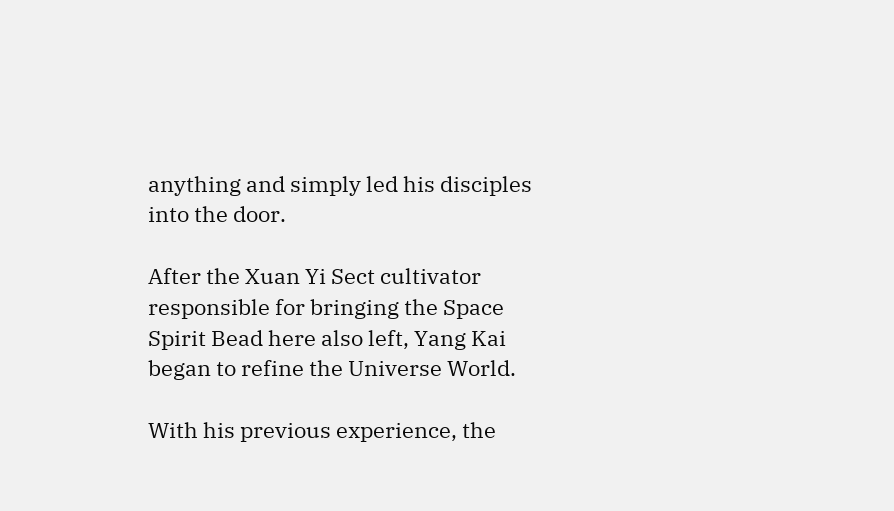anything and simply led his disciples into the door.

After the Xuan Yi Sect cultivator responsible for bringing the Space Spirit Bead here also left, Yang Kai began to refine the Universe World.

With his previous experience, the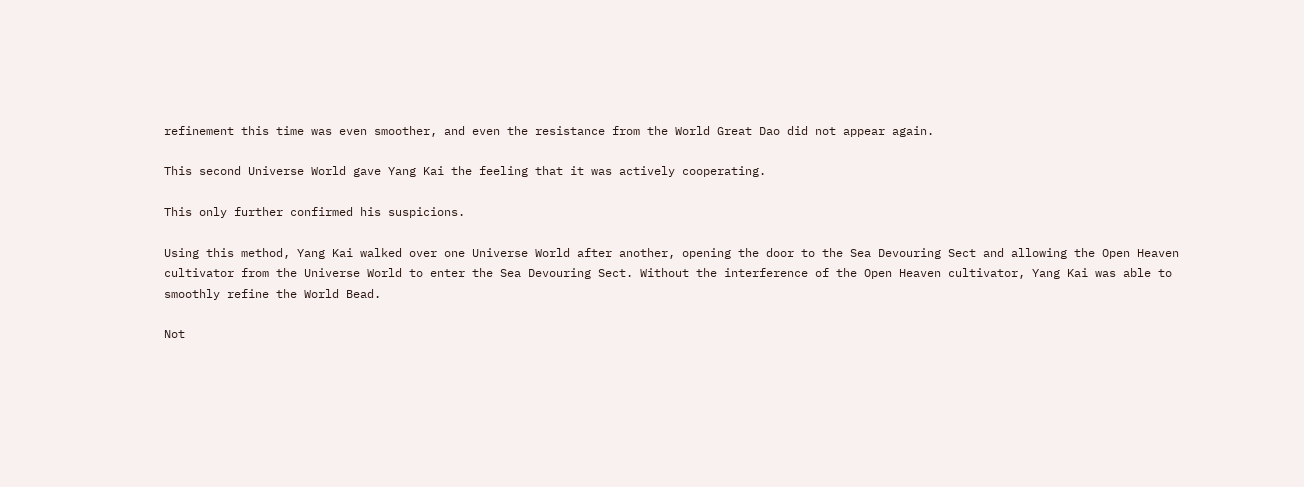refinement this time was even smoother, and even the resistance from the World Great Dao did not appear again.

This second Universe World gave Yang Kai the feeling that it was actively cooperating.

This only further confirmed his suspicions.

Using this method, Yang Kai walked over one Universe World after another, opening the door to the Sea Devouring Sect and allowing the Open Heaven cultivator from the Universe World to enter the Sea Devouring Sect. Without the interference of the Open Heaven cultivator, Yang Kai was able to smoothly refine the World Bead.

Not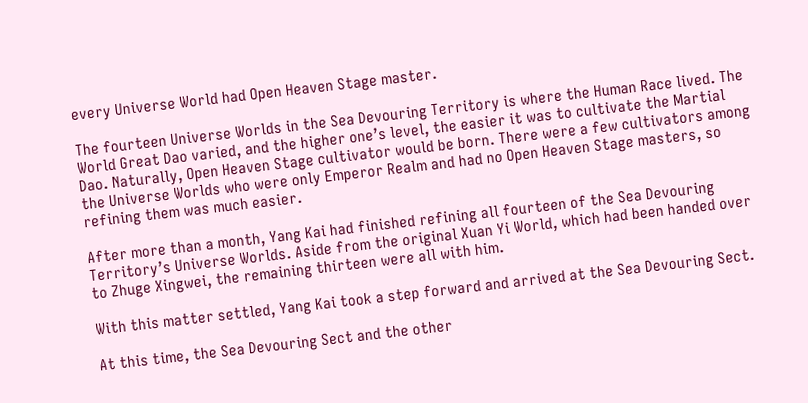every Universe World had Open Heaven Stage master.

The fourteen Universe Worlds in the Sea Devouring Territory is where the Human Race lived. The World Great Dao varied, and the higher one’s level, the easier it was to cultivate the Martial Dao. Naturally, Open Heaven Stage cultivator would be born. There were a few cultivators among the Universe Worlds who were only Emperor Realm and had no Open Heaven Stage masters, so refining them was much easier.

After more than a month, Yang Kai had finished refining all fourteen of the Sea Devouring Territory’s Universe Worlds. Aside from the original Xuan Yi World, which had been handed over to Zhuge Xingwei, the remaining thirteen were all with him.

With this matter settled, Yang Kai took a step forward and arrived at the Sea Devouring Sect.

At this time, the Sea Devouring Sect and the other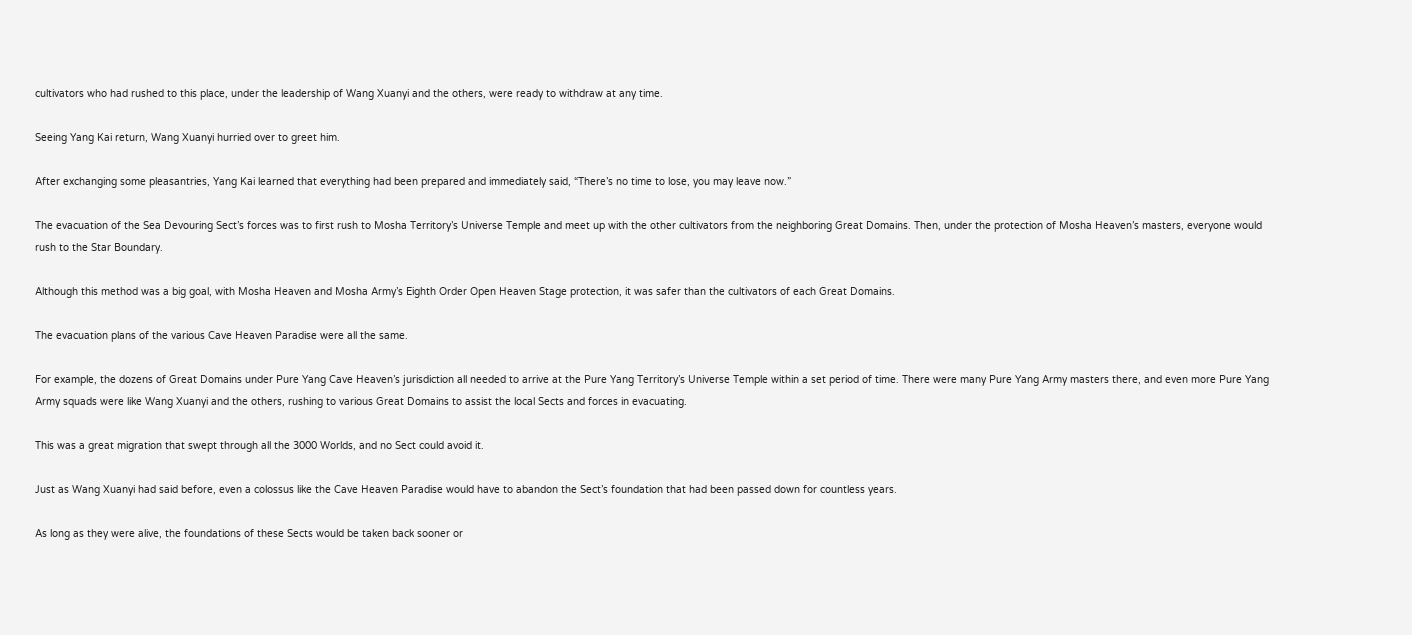cultivators who had rushed to this place, under the leadership of Wang Xuanyi and the others, were ready to withdraw at any time.

Seeing Yang Kai return, Wang Xuanyi hurried over to greet him.

After exchanging some pleasantries, Yang Kai learned that everything had been prepared and immediately said, “There’s no time to lose, you may leave now.”

The evacuation of the Sea Devouring Sect’s forces was to first rush to Mosha Territory’s Universe Temple and meet up with the other cultivators from the neighboring Great Domains. Then, under the protection of Mosha Heaven’s masters, everyone would rush to the Star Boundary.

Although this method was a big goal, with Mosha Heaven and Mosha Army’s Eighth Order Open Heaven Stage protection, it was safer than the cultivators of each Great Domains.

The evacuation plans of the various Cave Heaven Paradise were all the same.

For example, the dozens of Great Domains under Pure Yang Cave Heaven’s jurisdiction all needed to arrive at the Pure Yang Territory’s Universe Temple within a set period of time. There were many Pure Yang Army masters there, and even more Pure Yang Army squads were like Wang Xuanyi and the others, rushing to various Great Domains to assist the local Sects and forces in evacuating.

This was a great migration that swept through all the 3000 Worlds, and no Sect could avoid it.

Just as Wang Xuanyi had said before, even a colossus like the Cave Heaven Paradise would have to abandon the Sect’s foundation that had been passed down for countless years.

As long as they were alive, the foundations of these Sects would be taken back sooner or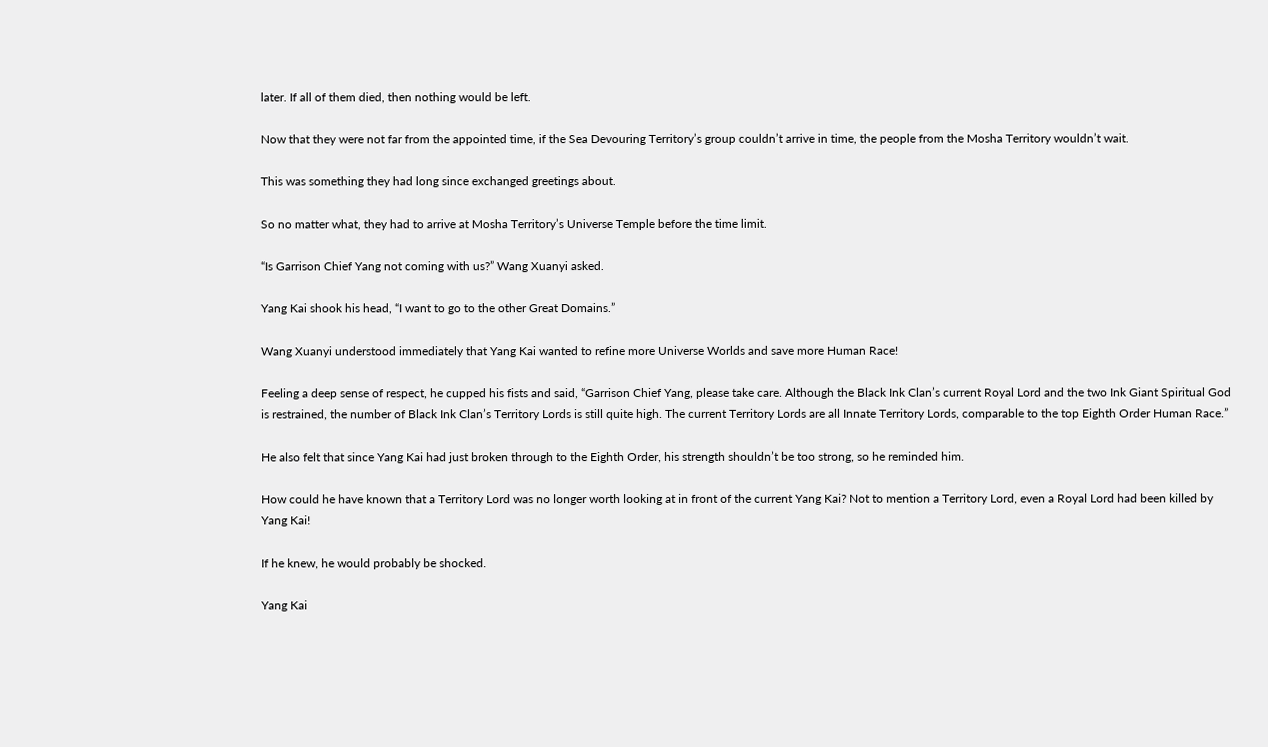later. If all of them died, then nothing would be left.

Now that they were not far from the appointed time, if the Sea Devouring Territory’s group couldn’t arrive in time, the people from the Mosha Territory wouldn’t wait.

This was something they had long since exchanged greetings about.

So no matter what, they had to arrive at Mosha Territory’s Universe Temple before the time limit.

“Is Garrison Chief Yang not coming with us?” Wang Xuanyi asked.

Yang Kai shook his head, “I want to go to the other Great Domains.”

Wang Xuanyi understood immediately that Yang Kai wanted to refine more Universe Worlds and save more Human Race!

Feeling a deep sense of respect, he cupped his fists and said, “Garrison Chief Yang, please take care. Although the Black Ink Clan’s current Royal Lord and the two Ink Giant Spiritual God is restrained, the number of Black Ink Clan’s Territory Lords is still quite high. The current Territory Lords are all Innate Territory Lords, comparable to the top Eighth Order Human Race.”

He also felt that since Yang Kai had just broken through to the Eighth Order, his strength shouldn’t be too strong, so he reminded him.

How could he have known that a Territory Lord was no longer worth looking at in front of the current Yang Kai? Not to mention a Territory Lord, even a Royal Lord had been killed by Yang Kai!

If he knew, he would probably be shocked.

Yang Kai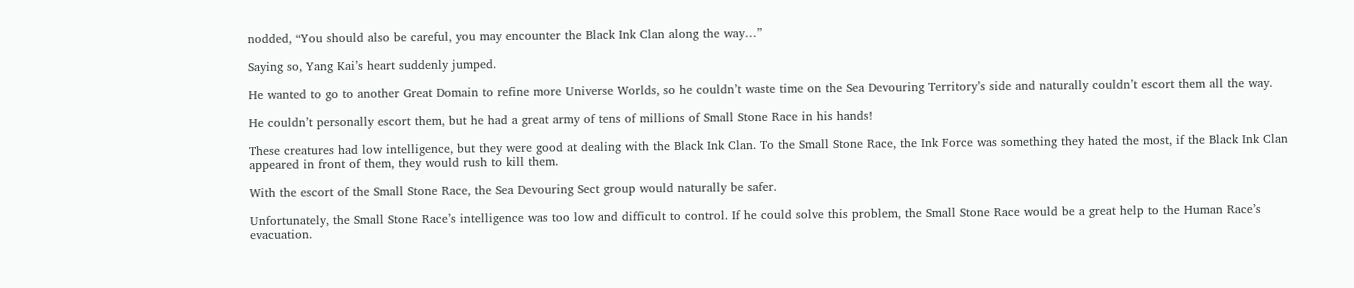nodded, “You should also be careful, you may encounter the Black Ink Clan along the way…”

Saying so, Yang Kai’s heart suddenly jumped.

He wanted to go to another Great Domain to refine more Universe Worlds, so he couldn’t waste time on the Sea Devouring Territory’s side and naturally couldn’t escort them all the way.

He couldn’t personally escort them, but he had a great army of tens of millions of Small Stone Race in his hands!

These creatures had low intelligence, but they were good at dealing with the Black Ink Clan. To the Small Stone Race, the Ink Force was something they hated the most, if the Black Ink Clan appeared in front of them, they would rush to kill them.

With the escort of the Small Stone Race, the Sea Devouring Sect group would naturally be safer.

Unfortunately, the Small Stone Race’s intelligence was too low and difficult to control. If he could solve this problem, the Small Stone Race would be a great help to the Human Race’s evacuation.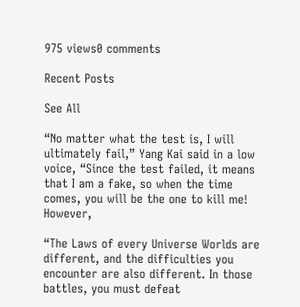975 views0 comments

Recent Posts

See All

“No matter what the test is, I will ultimately fail,” Yang Kai said in a low voice, “Since the test failed, it means that I am a fake, so when the time comes, you will be the one to kill me! However,

“The Laws of every Universe Worlds are different, and the difficulties you encounter are also different. In those battles, you must defeat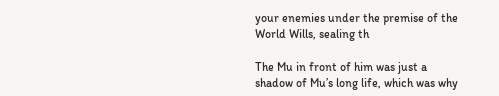your enemies under the premise of the World Wills, sealing th

The Mu in front of him was just a shadow of Mu’s long life, which was why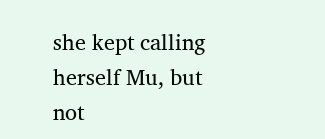she kept calling herself Mu, but not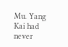Mu. Yang Kai had never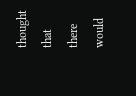thought that there would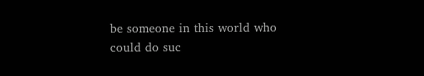be someone in this world who could do suc